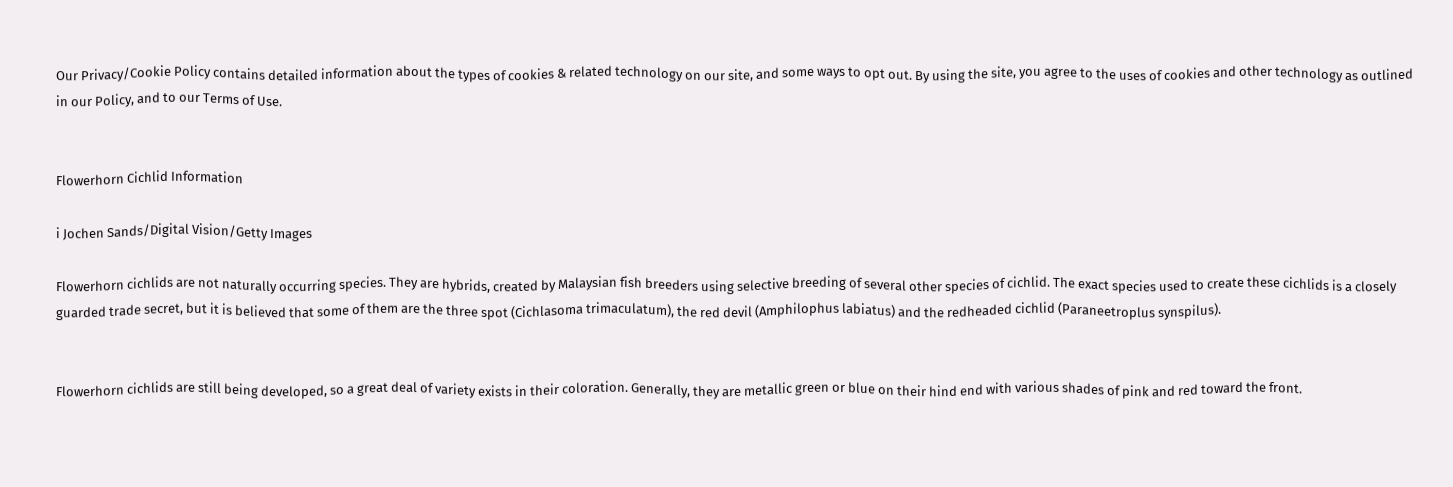Our Privacy/Cookie Policy contains detailed information about the types of cookies & related technology on our site, and some ways to opt out. By using the site, you agree to the uses of cookies and other technology as outlined in our Policy, and to our Terms of Use.


Flowerhorn Cichlid Information

i Jochen Sands/Digital Vision/Getty Images

Flowerhorn cichlids are not naturally occurring species. They are hybrids, created by Malaysian fish breeders using selective breeding of several other species of cichlid. The exact species used to create these cichlids is a closely guarded trade secret, but it is believed that some of them are the three spot (Cichlasoma trimaculatum), the red devil (Amphilophus labiatus) and the redheaded cichlid (Paraneetroplus synspilus).


Flowerhorn cichlids are still being developed, so a great deal of variety exists in their coloration. Generally, they are metallic green or blue on their hind end with various shades of pink and red toward the front.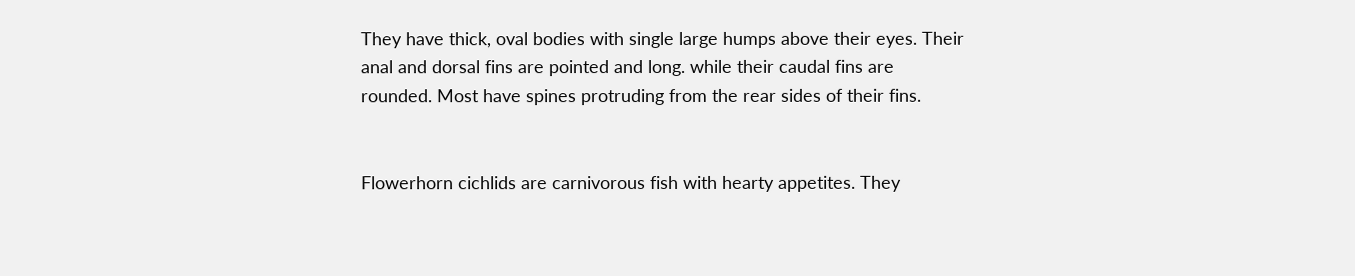They have thick, oval bodies with single large humps above their eyes. Their anal and dorsal fins are pointed and long. while their caudal fins are rounded. Most have spines protruding from the rear sides of their fins.


Flowerhorn cichlids are carnivorous fish with hearty appetites. They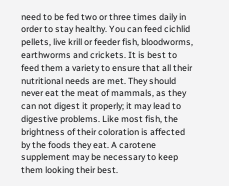need to be fed two or three times daily in order to stay healthy. You can feed cichlid pellets, live krill or feeder fish, bloodworms, earthworms and crickets. It is best to feed them a variety to ensure that all their nutritional needs are met. They should never eat the meat of mammals, as they can not digest it properly; it may lead to digestive problems. Like most fish, the brightness of their coloration is affected by the foods they eat. A carotene supplement may be necessary to keep them looking their best.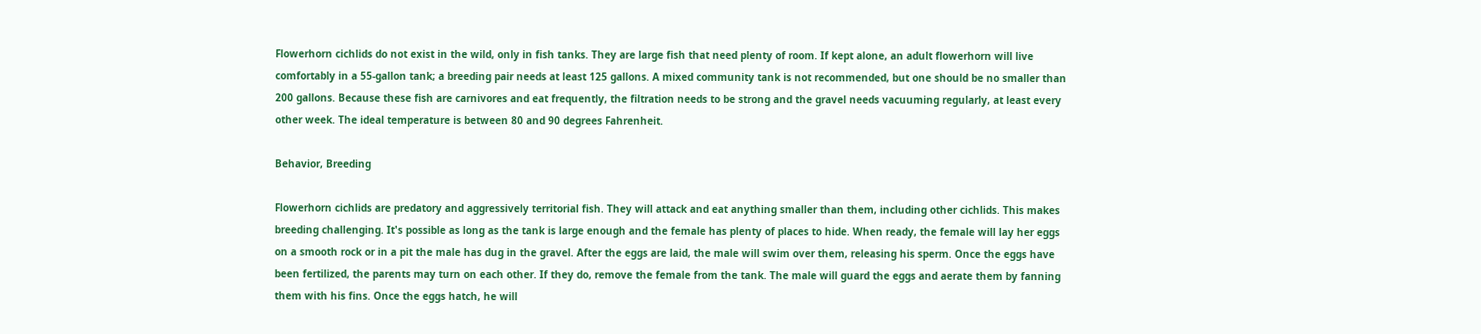Flowerhorn cichlids do not exist in the wild, only in fish tanks. They are large fish that need plenty of room. If kept alone, an adult flowerhorn will live comfortably in a 55-gallon tank; a breeding pair needs at least 125 gallons. A mixed community tank is not recommended, but one should be no smaller than 200 gallons. Because these fish are carnivores and eat frequently, the filtration needs to be strong and the gravel needs vacuuming regularly, at least every other week. The ideal temperature is between 80 and 90 degrees Fahrenheit.

Behavior, Breeding

Flowerhorn cichlids are predatory and aggressively territorial fish. They will attack and eat anything smaller than them, including other cichlids. This makes breeding challenging. It's possible as long as the tank is large enough and the female has plenty of places to hide. When ready, the female will lay her eggs on a smooth rock or in a pit the male has dug in the gravel. After the eggs are laid, the male will swim over them, releasing his sperm. Once the eggs have been fertilized, the parents may turn on each other. If they do, remove the female from the tank. The male will guard the eggs and aerate them by fanning them with his fins. Once the eggs hatch, he will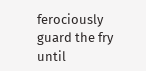ferociously guard the fry until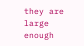they are large enough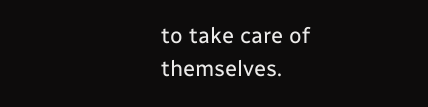to take care of themselves.